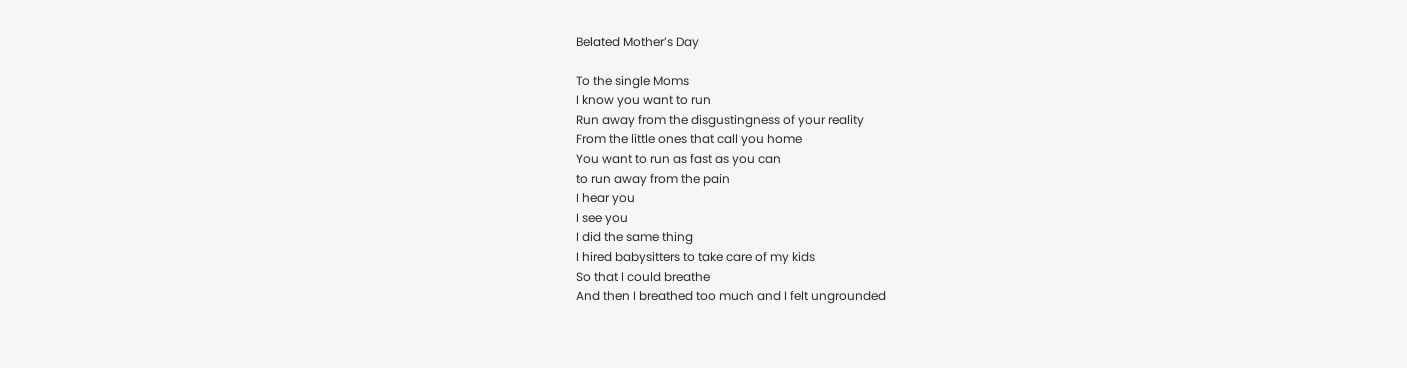Belated Mother’s Day

To the single Moms
I know you want to run
Run away from the disgustingness of your reality
From the little ones that call you home
You want to run as fast as you can
to run away from the pain
I hear you
I see you
I did the same thing
I hired babysitters to take care of my kids
So that I could breathe
And then I breathed too much and I felt ungrounded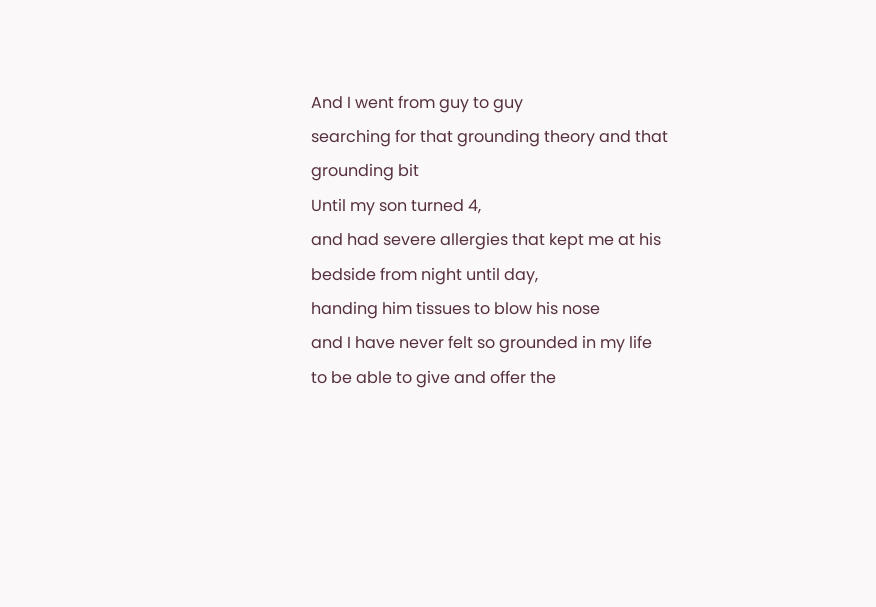And I went from guy to guy
searching for that grounding theory and that grounding bit
Until my son turned 4,
and had severe allergies that kept me at his bedside from night until day,
handing him tissues to blow his nose
and I have never felt so grounded in my life
to be able to give and offer the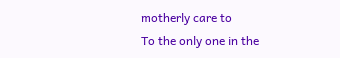motherly care to
To the only one in the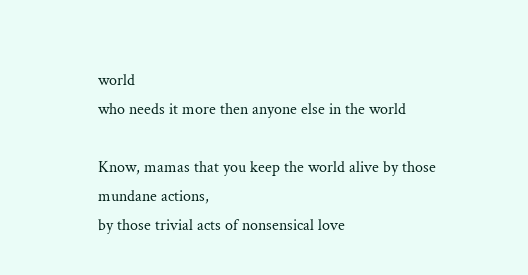world
who needs it more then anyone else in the world

Know, mamas that you keep the world alive by those mundane actions,
by those trivial acts of nonsensical love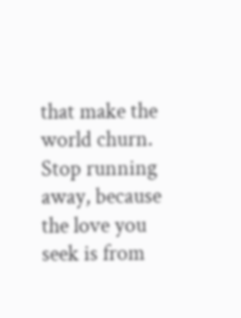that make the world churn.
Stop running away, because the love you seek is from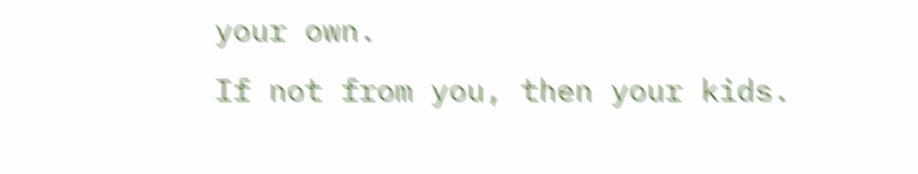your own.
If not from you, then your kids.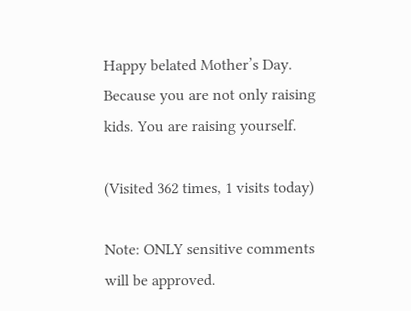Happy belated Mother’s Day.
Because you are not only raising kids. You are raising yourself.

(Visited 362 times, 1 visits today)

Note: ONLY sensitive comments will be approved.